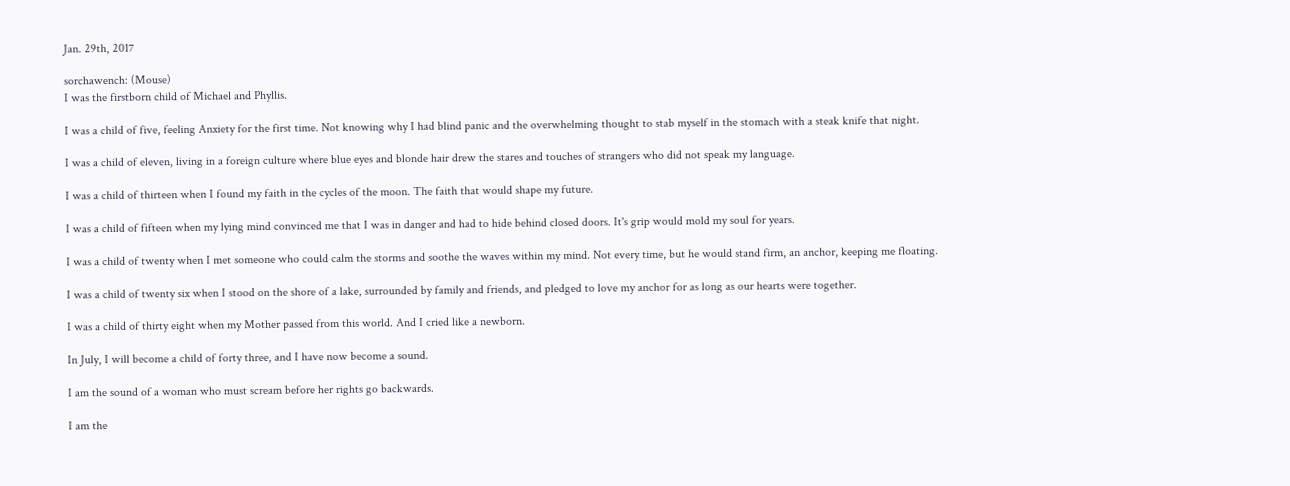Jan. 29th, 2017

sorchawench: (Mouse)
I was the firstborn child of Michael and Phyllis.

I was a child of five, feeling Anxiety for the first time. Not knowing why I had blind panic and the overwhelming thought to stab myself in the stomach with a steak knife that night.

I was a child of eleven, living in a foreign culture where blue eyes and blonde hair drew the stares and touches of strangers who did not speak my language.

I was a child of thirteen when I found my faith in the cycles of the moon. The faith that would shape my future.

I was a child of fifteen when my lying mind convinced me that I was in danger and had to hide behind closed doors. It's grip would mold my soul for years.

I was a child of twenty when I met someone who could calm the storms and soothe the waves within my mind. Not every time, but he would stand firm, an anchor, keeping me floating.

I was a child of twenty six when I stood on the shore of a lake, surrounded by family and friends, and pledged to love my anchor for as long as our hearts were together.

I was a child of thirty eight when my Mother passed from this world. And I cried like a newborn.

In July, I will become a child of forty three, and I have now become a sound.

I am the sound of a woman who must scream before her rights go backwards.

I am the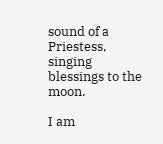sound of a Priestess, singing blessings to the moon.

I am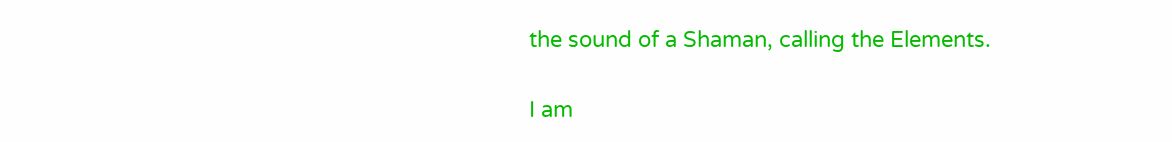the sound of a Shaman, calling the Elements.

I am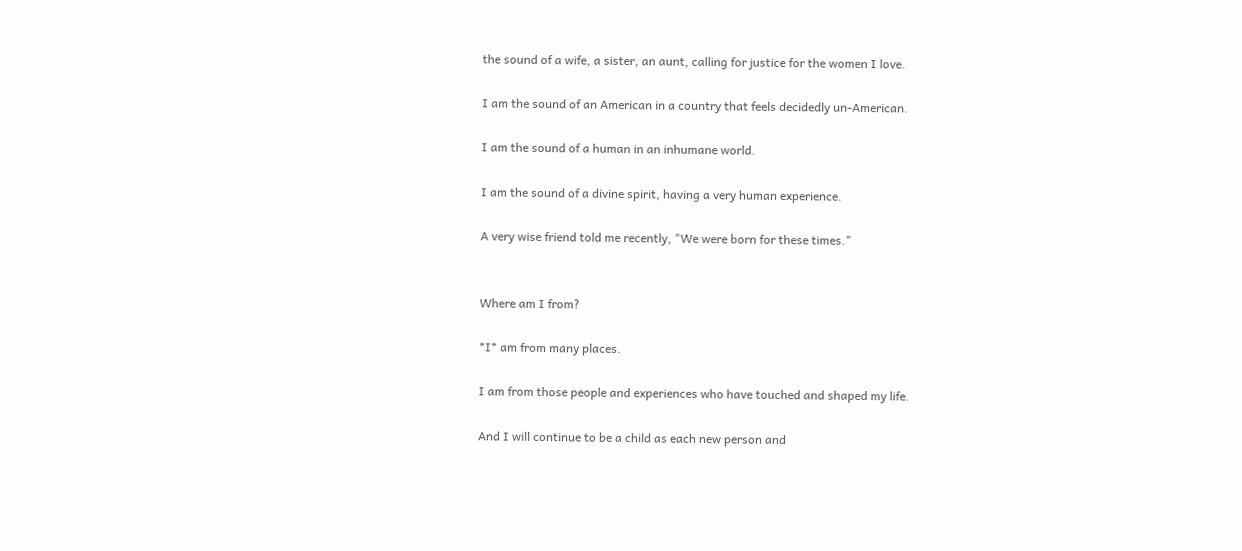the sound of a wife, a sister, an aunt, calling for justice for the women I love.

I am the sound of an American in a country that feels decidedly un-American.

I am the sound of a human in an inhumane world.

I am the sound of a divine spirit, having a very human experience.

A very wise friend told me recently, "We were born for these times."


Where am I from?

*I* am from many places.

I am from those people and experiences who have touched and shaped my life.

And I will continue to be a child as each new person and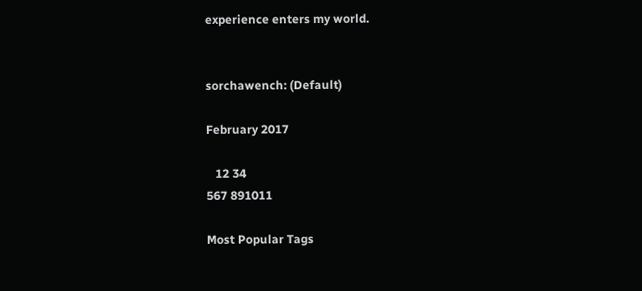experience enters my world.


sorchawench: (Default)

February 2017

   12 34
567 891011

Most Popular Tags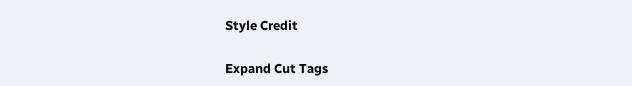Style Credit

Expand Cut Tags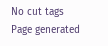No cut tags
Page generated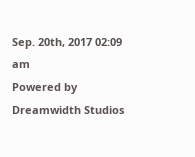Sep. 20th, 2017 02:09 am
Powered by Dreamwidth Studios